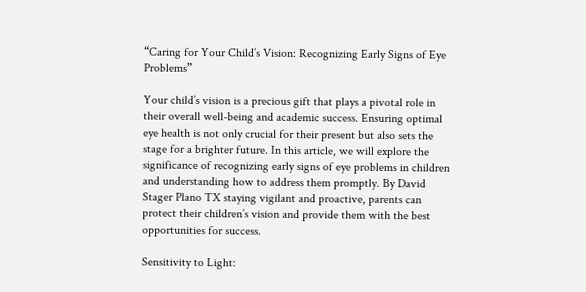“Caring for Your Child’s Vision: Recognizing Early Signs of Eye Problems”

Your child’s vision is a precious gift that plays a pivotal role in their overall well-being and academic success. Ensuring optimal eye health is not only crucial for their present but also sets the stage for a brighter future. In this article, we will explore the significance of recognizing early signs of eye problems in children and understanding how to address them promptly. By David Stager Plano TX staying vigilant and proactive, parents can protect their children’s vision and provide them with the best opportunities for success.

Sensitivity to Light: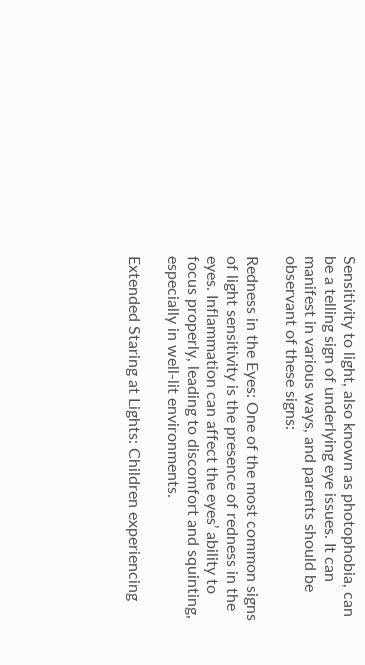Sensitivity to light, also known as photophobia, can be a telling sign of underlying eye issues. It can manifest in various ways, and parents should be observant of these signs:

Redness in the Eyes: One of the most common signs of light sensitivity is the presence of redness in the eyes. Inflammation can affect the eyes’ ability to focus properly, leading to discomfort and squinting, especially in well-lit environments.

Extended Staring at Lights: Children experiencing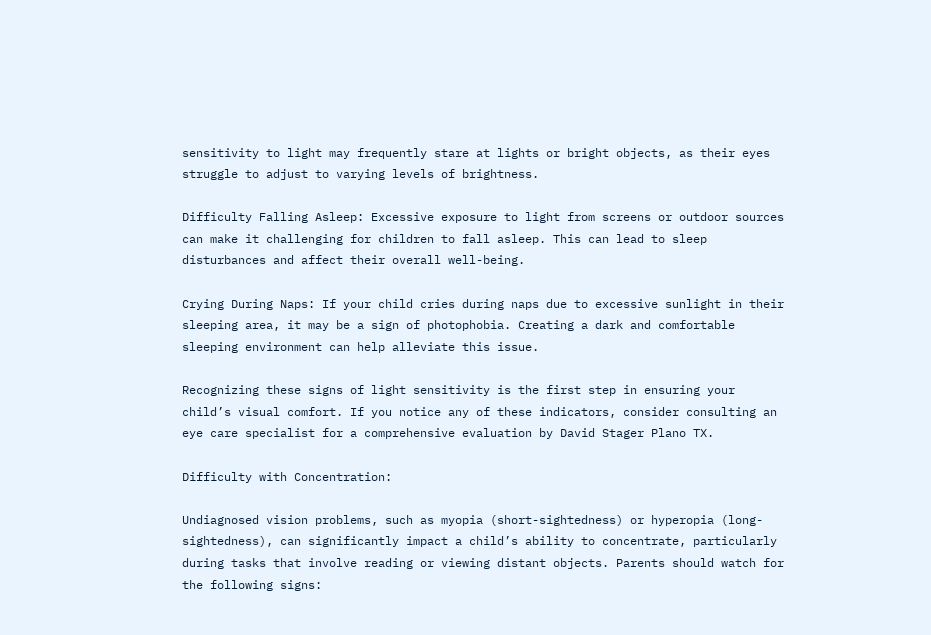sensitivity to light may frequently stare at lights or bright objects, as their eyes struggle to adjust to varying levels of brightness.

Difficulty Falling Asleep: Excessive exposure to light from screens or outdoor sources can make it challenging for children to fall asleep. This can lead to sleep disturbances and affect their overall well-being.

Crying During Naps: If your child cries during naps due to excessive sunlight in their sleeping area, it may be a sign of photophobia. Creating a dark and comfortable sleeping environment can help alleviate this issue.

Recognizing these signs of light sensitivity is the first step in ensuring your child’s visual comfort. If you notice any of these indicators, consider consulting an eye care specialist for a comprehensive evaluation by David Stager Plano TX.

Difficulty with Concentration:

Undiagnosed vision problems, such as myopia (short-sightedness) or hyperopia (long-sightedness), can significantly impact a child’s ability to concentrate, particularly during tasks that involve reading or viewing distant objects. Parents should watch for the following signs: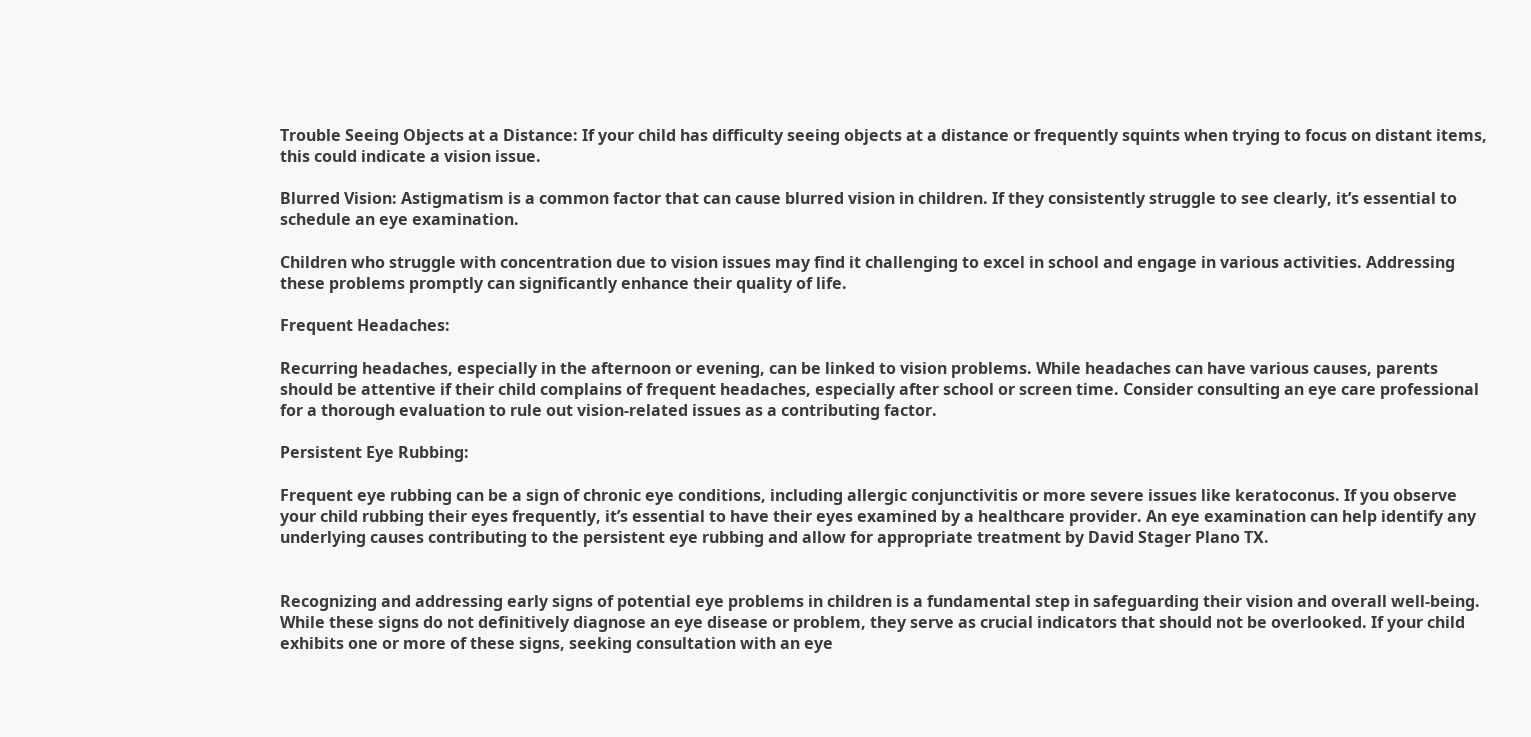Trouble Seeing Objects at a Distance: If your child has difficulty seeing objects at a distance or frequently squints when trying to focus on distant items, this could indicate a vision issue.

Blurred Vision: Astigmatism is a common factor that can cause blurred vision in children. If they consistently struggle to see clearly, it’s essential to schedule an eye examination.

Children who struggle with concentration due to vision issues may find it challenging to excel in school and engage in various activities. Addressing these problems promptly can significantly enhance their quality of life.

Frequent Headaches:

Recurring headaches, especially in the afternoon or evening, can be linked to vision problems. While headaches can have various causes, parents should be attentive if their child complains of frequent headaches, especially after school or screen time. Consider consulting an eye care professional for a thorough evaluation to rule out vision-related issues as a contributing factor.

Persistent Eye Rubbing:

Frequent eye rubbing can be a sign of chronic eye conditions, including allergic conjunctivitis or more severe issues like keratoconus. If you observe your child rubbing their eyes frequently, it’s essential to have their eyes examined by a healthcare provider. An eye examination can help identify any underlying causes contributing to the persistent eye rubbing and allow for appropriate treatment by David Stager Plano TX.


Recognizing and addressing early signs of potential eye problems in children is a fundamental step in safeguarding their vision and overall well-being. While these signs do not definitively diagnose an eye disease or problem, they serve as crucial indicators that should not be overlooked. If your child exhibits one or more of these signs, seeking consultation with an eye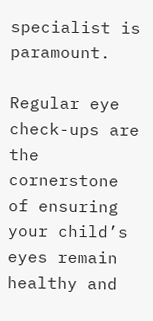specialist is paramount.

Regular eye check-ups are the cornerstone of ensuring your child’s eyes remain healthy and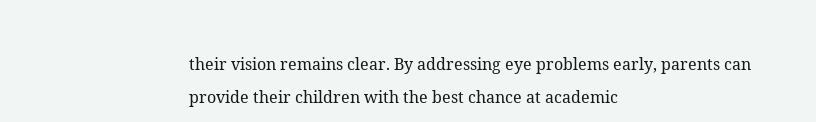their vision remains clear. By addressing eye problems early, parents can provide their children with the best chance at academic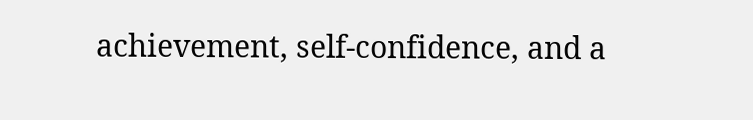achievement, self-confidence, and a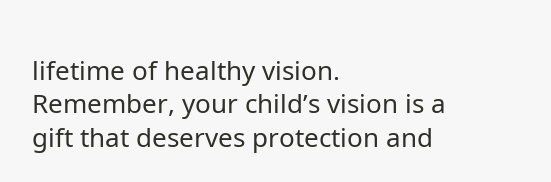lifetime of healthy vision. Remember, your child’s vision is a gift that deserves protection and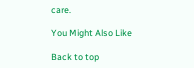care.

You Might Also Like

Back to top